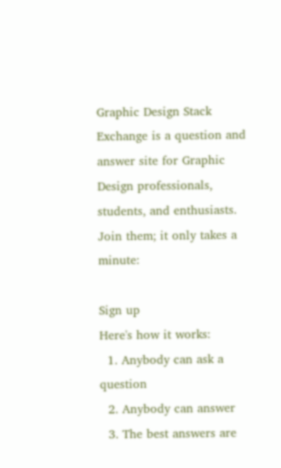Graphic Design Stack Exchange is a question and answer site for Graphic Design professionals, students, and enthusiasts. Join them; it only takes a minute:

Sign up
Here's how it works:
  1. Anybody can ask a question
  2. Anybody can answer
  3. The best answers are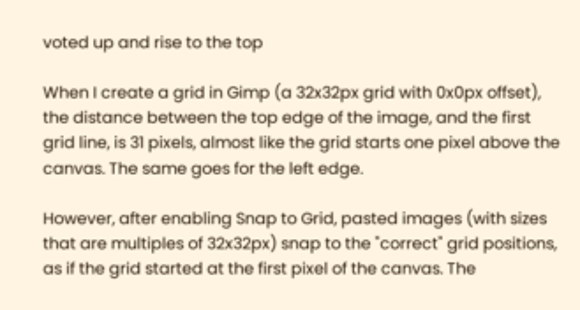voted up and rise to the top

When I create a grid in Gimp (a 32x32px grid with 0x0px offset), the distance between the top edge of the image, and the first grid line, is 31 pixels, almost like the grid starts one pixel above the canvas. The same goes for the left edge.

However, after enabling Snap to Grid, pasted images (with sizes that are multiples of 32x32px) snap to the "correct" grid positions, as if the grid started at the first pixel of the canvas. The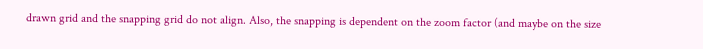drawn grid and the snapping grid do not align. Also, the snapping is dependent on the zoom factor (and maybe on the size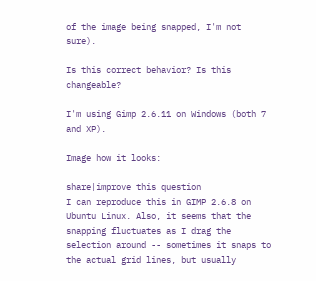of the image being snapped, I'm not sure).

Is this correct behavior? Is this changeable?

I'm using Gimp 2.6.11 on Windows (both 7 and XP).

Image how it looks:

share|improve this question
I can reproduce this in GIMP 2.6.8 on Ubuntu Linux. Also, it seems that the snapping fluctuates as I drag the selection around -- sometimes it snaps to the actual grid lines, but usually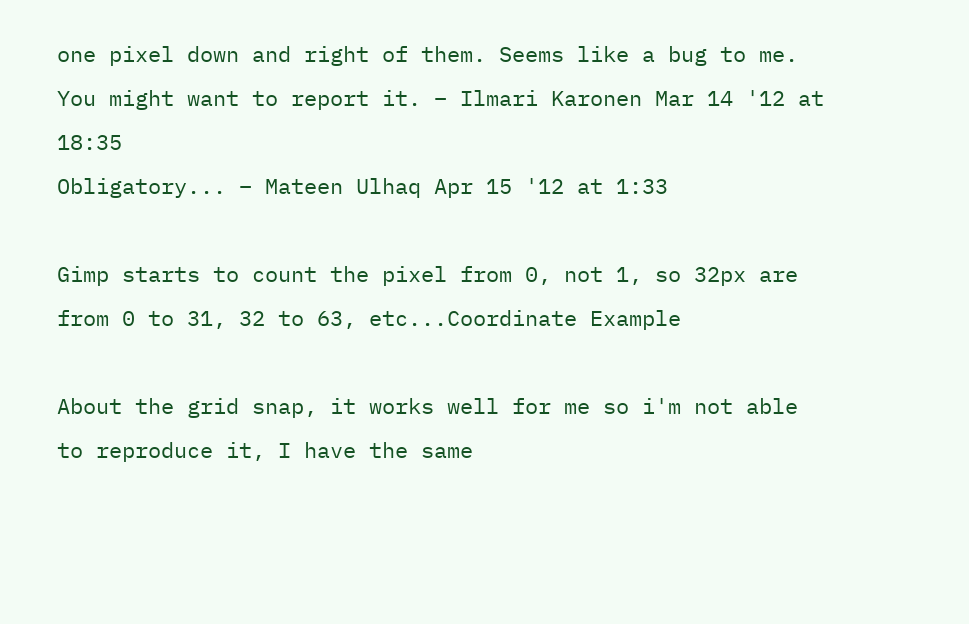one pixel down and right of them. Seems like a bug to me. You might want to report it. – Ilmari Karonen Mar 14 '12 at 18:35
Obligatory... – Mateen Ulhaq Apr 15 '12 at 1:33

Gimp starts to count the pixel from 0, not 1, so 32px are from 0 to 31, 32 to 63, etc...Coordinate Example

About the grid snap, it works well for me so i'm not able to reproduce it, I have the same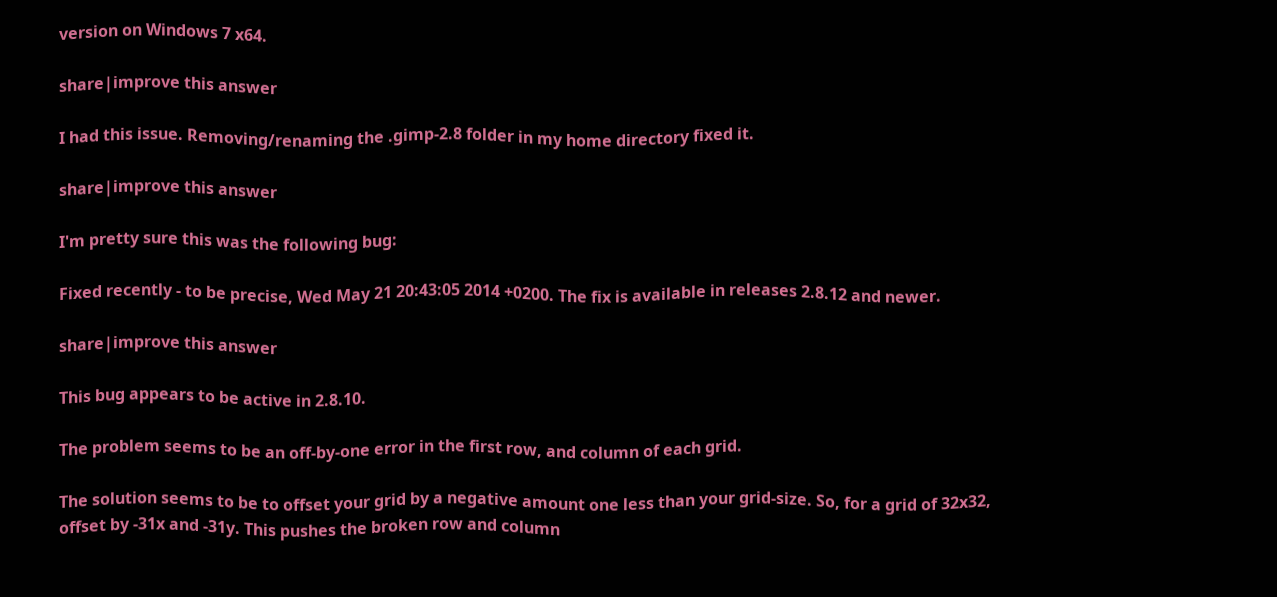version on Windows 7 x64.

share|improve this answer

I had this issue. Removing/renaming the .gimp-2.8 folder in my home directory fixed it.

share|improve this answer

I'm pretty sure this was the following bug:

Fixed recently - to be precise, Wed May 21 20:43:05 2014 +0200. The fix is available in releases 2.8.12 and newer.

share|improve this answer

This bug appears to be active in 2.8.10.

The problem seems to be an off-by-one error in the first row, and column of each grid.

The solution seems to be to offset your grid by a negative amount one less than your grid-size. So, for a grid of 32x32, offset by -31x and -31y. This pushes the broken row and column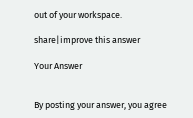out of your workspace.

share|improve this answer

Your Answer


By posting your answer, you agree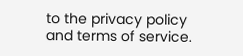to the privacy policy and terms of service.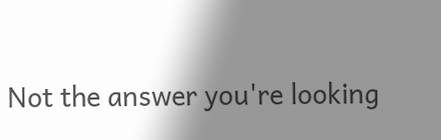Not the answer you're looking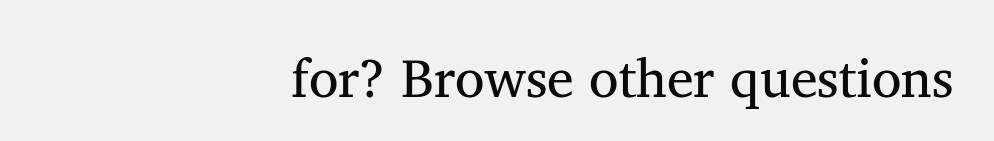for? Browse other questions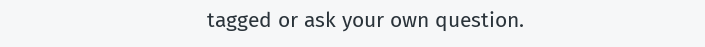tagged or ask your own question.